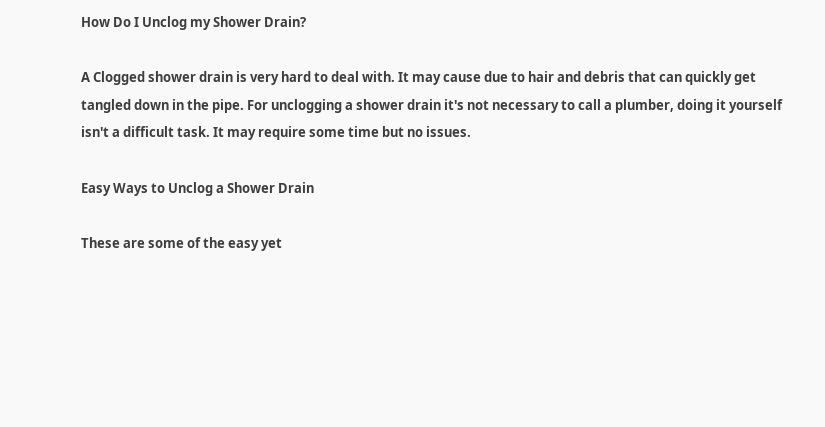How Do I Unclog my Shower Drain?

A Clogged shower drain is very hard to deal with. It may cause due to hair and debris that can quickly get tangled down in the pipe. For unclogging a shower drain it's not necessary to call a plumber, doing it yourself isn't a difficult task. It may require some time but no issues.

Easy Ways to Unclog a Shower Drain

These are some of the easy yet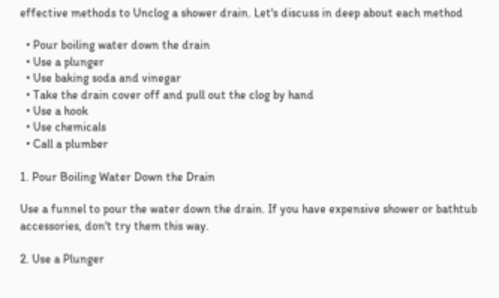effective methods to Unclog a shower drain. Let's discuss in deep about each method

  • Pour boiling water down the drain
  • Use a plunger
  • Use baking soda and vinegar
  • Take the drain cover off and pull out the clog by hand
  • Use a hook
  • Use chemicals
  • Call a plumber

1. Pour Boiling Water Down the Drain

Use a funnel to pour the water down the drain. If you have expensive shower or bathtub accessories, don't try them this way.

2. Use a Plunger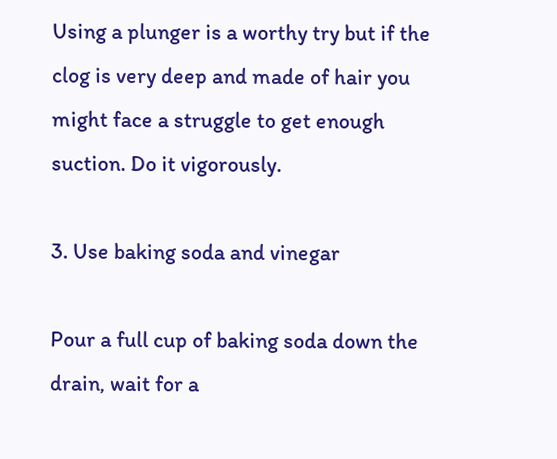Using a plunger is a worthy try but if the clog is very deep and made of hair you might face a struggle to get enough suction. Do it vigorously.

3. Use baking soda and vinegar

Pour a full cup of baking soda down the drain, wait for a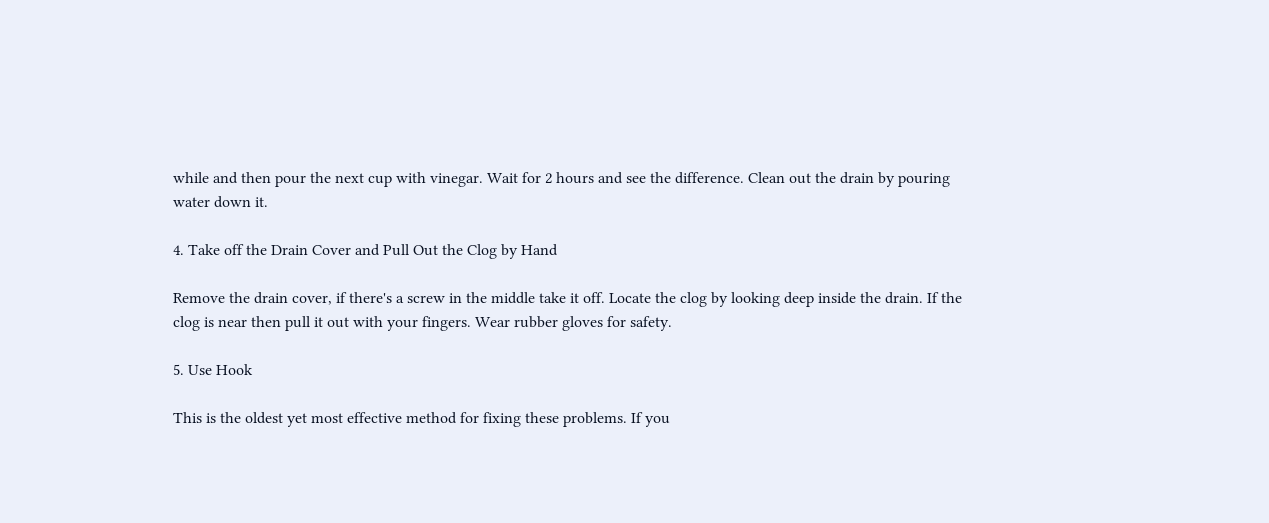while and then pour the next cup with vinegar. Wait for 2 hours and see the difference. Clean out the drain by pouring water down it.

4. Take off the Drain Cover and Pull Out the Clog by Hand

Remove the drain cover, if there's a screw in the middle take it off. Locate the clog by looking deep inside the drain. If the clog is near then pull it out with your fingers. Wear rubber gloves for safety.

5. Use Hook

This is the oldest yet most effective method for fixing these problems. If you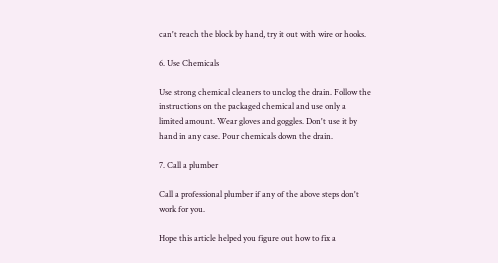can't reach the block by hand, try it out with wire or hooks.

6. Use Chemicals

Use strong chemical cleaners to unclog the drain. Follow the instructions on the packaged chemical and use only a limited amount. Wear gloves and goggles. Don't use it by hand in any case. Pour chemicals down the drain.

7. Call a plumber

Call a professional plumber if any of the above steps don't work for you.

Hope this article helped you figure out how to fix a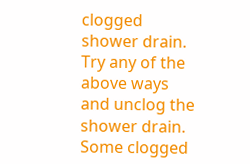clogged shower drain. Try any of the above ways and unclog the shower drain. Some clogged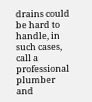drains could be hard to handle, in such cases, call a professional plumber and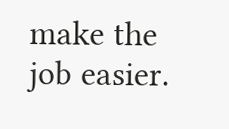make the job easier.